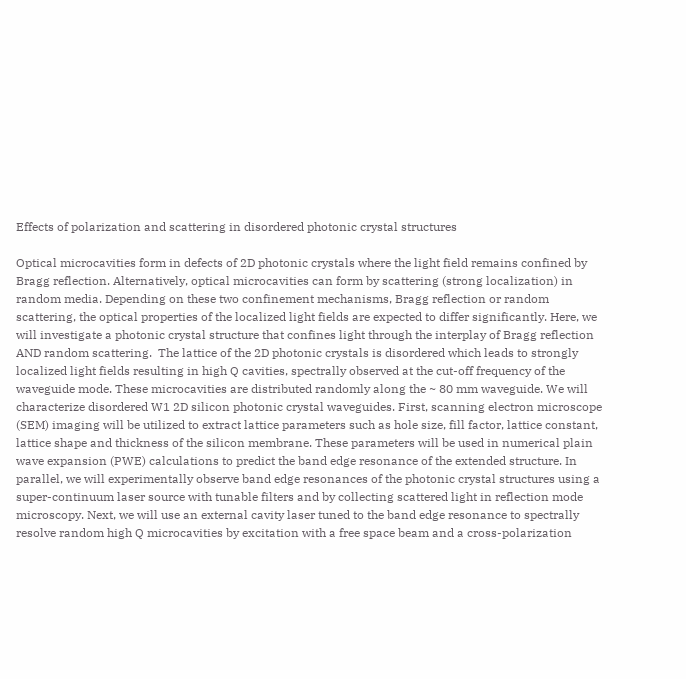Effects of polarization and scattering in disordered photonic crystal structures

Optical microcavities form in defects of 2D photonic crystals where the light field remains confined by Bragg reflection. Alternatively, optical microcavities can form by scattering (strong localization) in random media. Depending on these two confinement mechanisms, Bragg reflection or random scattering, the optical properties of the localized light fields are expected to differ significantly. Here, we will investigate a photonic crystal structure that confines light through the interplay of Bragg reflection AND random scattering.  The lattice of the 2D photonic crystals is disordered which leads to strongly localized light fields resulting in high Q cavities, spectrally observed at the cut-off frequency of the waveguide mode. These microcavities are distributed randomly along the ~ 80 mm waveguide. We will characterize disordered W1 2D silicon photonic crystal waveguides. First, scanning electron microscope (SEM) imaging will be utilized to extract lattice parameters such as hole size, fill factor, lattice constant, lattice shape and thickness of the silicon membrane. These parameters will be used in numerical plain wave expansion (PWE) calculations to predict the band edge resonance of the extended structure. In parallel, we will experimentally observe band edge resonances of the photonic crystal structures using a super-continuum laser source with tunable filters and by collecting scattered light in reflection mode microscopy. Next, we will use an external cavity laser tuned to the band edge resonance to spectrally resolve random high Q microcavities by excitation with a free space beam and a cross-polarization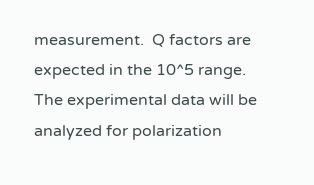measurement.  Q factors are expected in the 10^5 range. The experimental data will be analyzed for polarization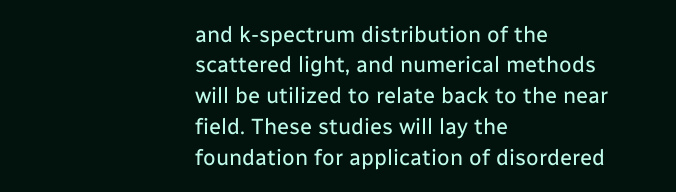and k-spectrum distribution of the scattered light, and numerical methods will be utilized to relate back to the near field. These studies will lay the foundation for application of disordered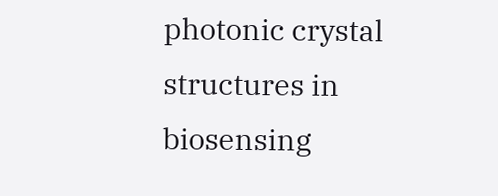photonic crystal structures in biosensing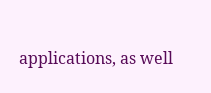applications, as well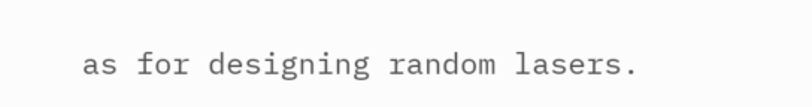as for designing random lasers.